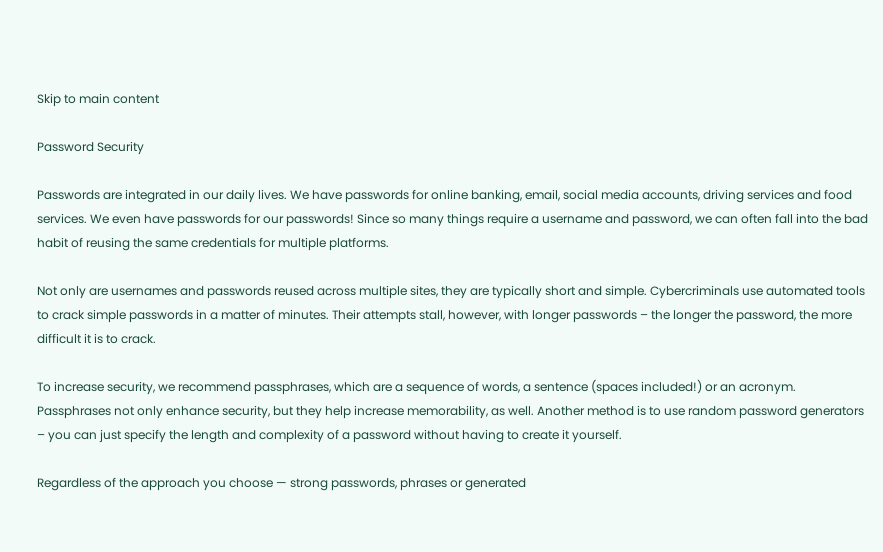Skip to main content

Password Security

Passwords are integrated in our daily lives. We have passwords for online banking, email, social media accounts, driving services and food services. We even have passwords for our passwords! Since so many things require a username and password, we can often fall into the bad habit of reusing the same credentials for multiple platforms.

Not only are usernames and passwords reused across multiple sites, they are typically short and simple. Cybercriminals use automated tools to crack simple passwords in a matter of minutes. Their attempts stall, however, with longer passwords – the longer the password, the more difficult it is to crack.

To increase security, we recommend passphrases, which are a sequence of words, a sentence (spaces included!) or an acronym. Passphrases not only enhance security, but they help increase memorability, as well. Another method is to use random password generators – you can just specify the length and complexity of a password without having to create it yourself.

Regardless of the approach you choose — strong passwords, phrases or generated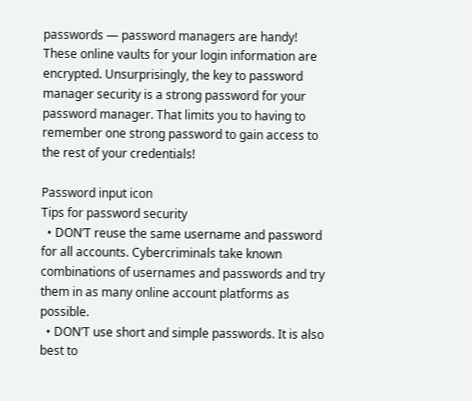passwords — password managers are handy! These online vaults for your login information are encrypted. Unsurprisingly, the key to password manager security is a strong password for your password manager. That limits you to having to remember one strong password to gain access to the rest of your credentials!

Password input icon
Tips for password security
  • DON’T reuse the same username and password for all accounts. Cybercriminals take known combinations of usernames and passwords and try them in as many online account platforms as possible.
  • DON’T use short and simple passwords. It is also best to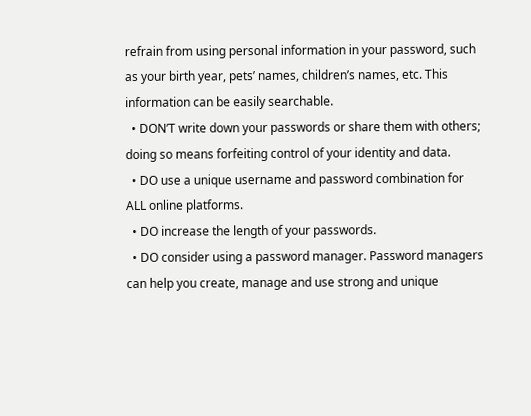refrain from using personal information in your password, such as your birth year, pets’ names, children’s names, etc. This information can be easily searchable.
  • DON’T write down your passwords or share them with others; doing so means forfeiting control of your identity and data.
  • DO use a unique username and password combination for ALL online platforms.
  • DO increase the length of your passwords.
  • DO consider using a password manager. Password managers can help you create, manage and use strong and unique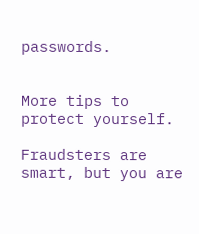passwords.


More tips to protect yourself.

Fraudsters are smart, but you are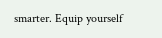smarter. Equip yourself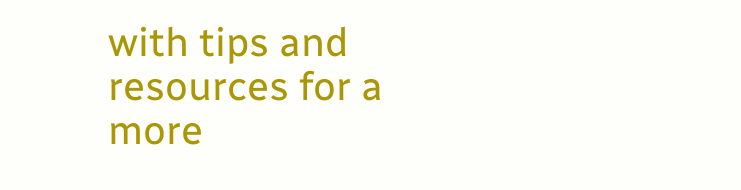with tips and resources for a more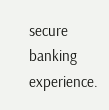secure banking experience.